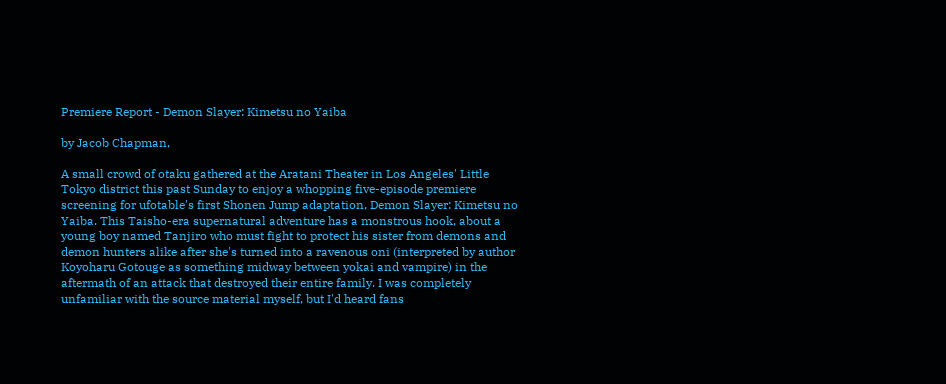Premiere Report - Demon Slayer: Kimetsu no Yaiba

by Jacob Chapman,

A small crowd of otaku gathered at the Aratani Theater in Los Angeles' Little Tokyo district this past Sunday to enjoy a whopping five-episode premiere screening for ufotable's first Shonen Jump adaptation, Demon Slayer: Kimetsu no Yaiba. This Taisho-era supernatural adventure has a monstrous hook, about a young boy named Tanjiro who must fight to protect his sister from demons and demon hunters alike after she's turned into a ravenous oni (interpreted by author Koyoharu Gotouge as something midway between yokai and vampire) in the aftermath of an attack that destroyed their entire family. I was completely unfamiliar with the source material myself, but I'd heard fans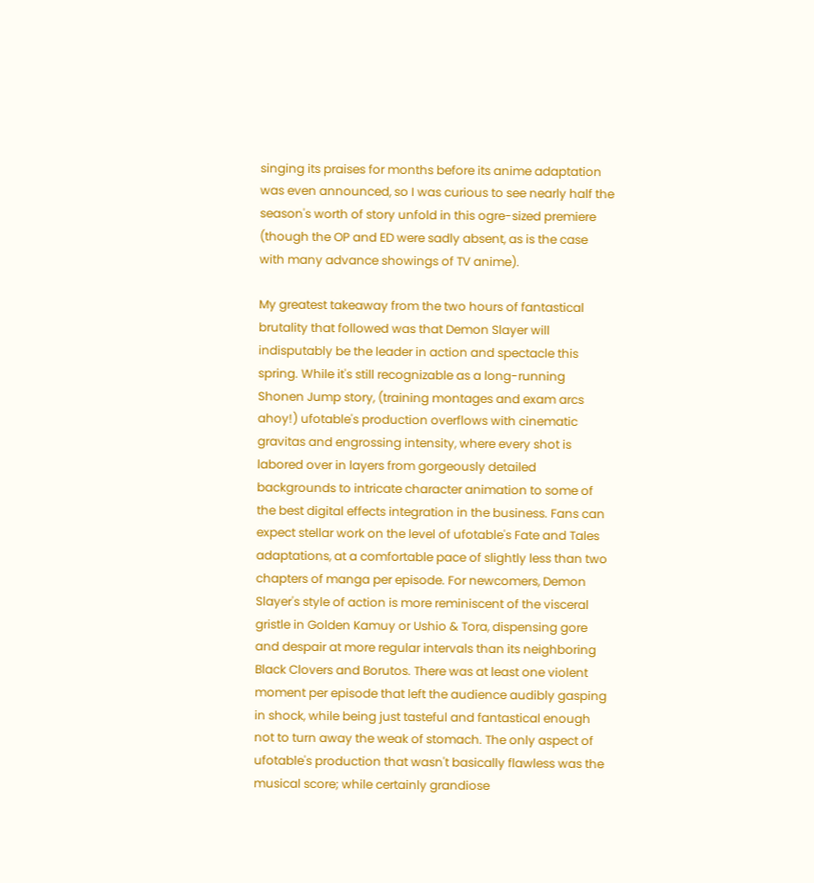singing its praises for months before its anime adaptation was even announced, so I was curious to see nearly half the season's worth of story unfold in this ogre-sized premiere (though the OP and ED were sadly absent, as is the case with many advance showings of TV anime).

My greatest takeaway from the two hours of fantastical brutality that followed was that Demon Slayer will indisputably be the leader in action and spectacle this spring. While it's still recognizable as a long-running Shonen Jump story, (training montages and exam arcs ahoy!) ufotable's production overflows with cinematic gravitas and engrossing intensity, where every shot is labored over in layers from gorgeously detailed backgrounds to intricate character animation to some of the best digital effects integration in the business. Fans can expect stellar work on the level of ufotable's Fate and Tales adaptations, at a comfortable pace of slightly less than two chapters of manga per episode. For newcomers, Demon Slayer's style of action is more reminiscent of the visceral gristle in Golden Kamuy or Ushio & Tora, dispensing gore and despair at more regular intervals than its neighboring Black Clovers and Borutos. There was at least one violent moment per episode that left the audience audibly gasping in shock, while being just tasteful and fantastical enough not to turn away the weak of stomach. The only aspect of ufotable's production that wasn't basically flawless was the musical score; while certainly grandiose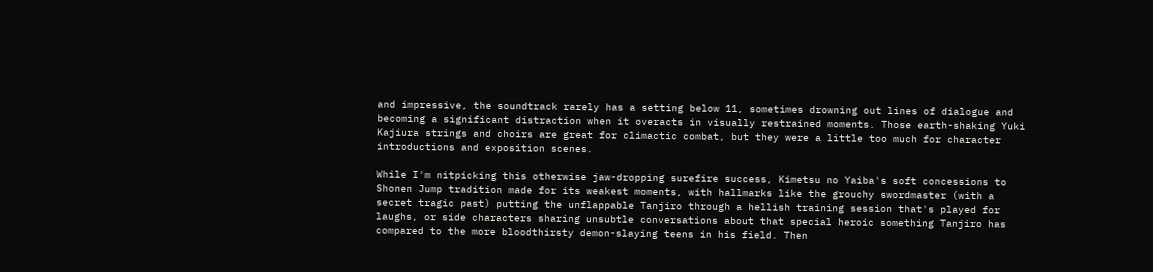and impressive, the soundtrack rarely has a setting below 11, sometimes drowning out lines of dialogue and becoming a significant distraction when it overacts in visually restrained moments. Those earth-shaking Yuki Kajiura strings and choirs are great for climactic combat, but they were a little too much for character introductions and exposition scenes.

While I'm nitpicking this otherwise jaw-dropping surefire success, Kimetsu no Yaiba's soft concessions to Shonen Jump tradition made for its weakest moments, with hallmarks like the grouchy swordmaster (with a secret tragic past) putting the unflappable Tanjiro through a hellish training session that's played for laughs, or side characters sharing unsubtle conversations about that special heroic something Tanjiro has compared to the more bloodthirsty demon-slaying teens in his field. Then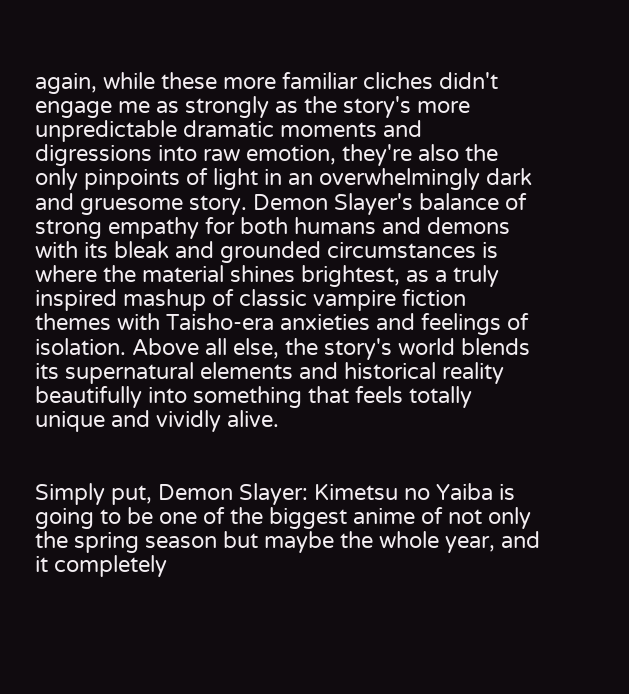again, while these more familiar cliches didn't engage me as strongly as the story's more unpredictable dramatic moments and digressions into raw emotion, they're also the only pinpoints of light in an overwhelmingly dark and gruesome story. Demon Slayer's balance of strong empathy for both humans and demons with its bleak and grounded circumstances is where the material shines brightest, as a truly inspired mashup of classic vampire fiction themes with Taisho-era anxieties and feelings of isolation. Above all else, the story's world blends its supernatural elements and historical reality beautifully into something that feels totally unique and vividly alive.


Simply put, Demon Slayer: Kimetsu no Yaiba is going to be one of the biggest anime of not only the spring season but maybe the whole year, and it completely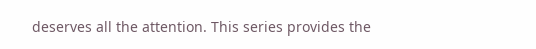deserves all the attention. This series provides the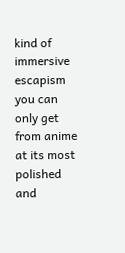kind of immersive escapism you can only get from anime at its most polished and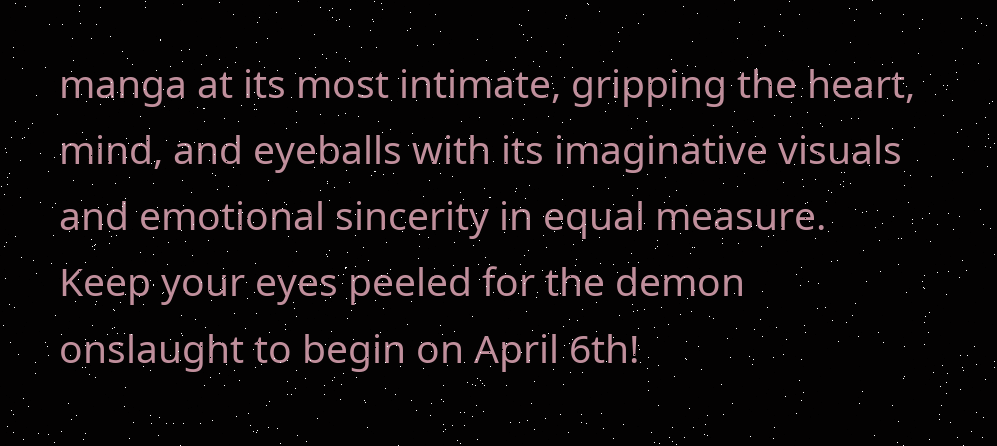manga at its most intimate, gripping the heart, mind, and eyeballs with its imaginative visuals and emotional sincerity in equal measure. Keep your eyes peeled for the demon onslaught to begin on April 6th!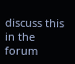discuss this in the forum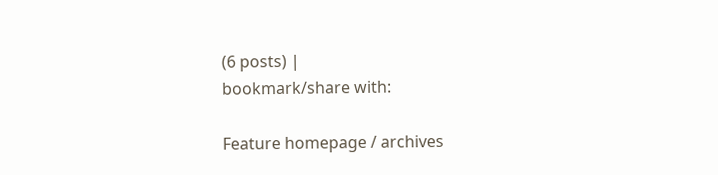(6 posts) |
bookmark/share with:

Feature homepage / archives